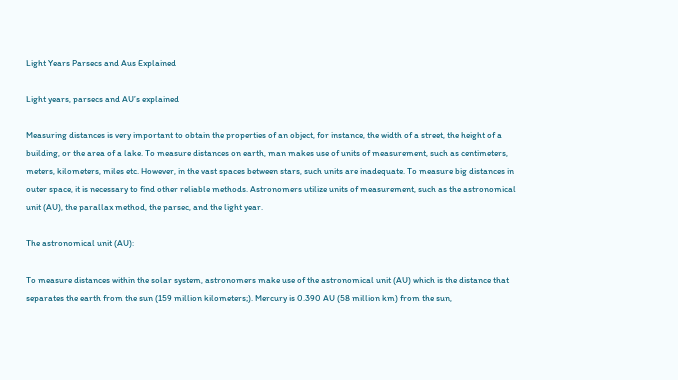Light Years Parsecs and Aus Explained

Light years, parsecs and AU’s explained

Measuring distances is very important to obtain the properties of an object, for instance, the width of a street, the height of a building, or the area of a lake. To measure distances on earth, man makes use of units of measurement, such as centimeters, meters, kilometers, miles etc. However, in the vast spaces between stars, such units are inadequate. To measure big distances in outer space, it is necessary to find other reliable methods. Astronomers utilize units of measurement, such as the astronomical unit (AU), the parallax method, the parsec, and the light year.

The astronomical unit (AU):

To measure distances within the solar system, astronomers make use of the astronomical unit (AU) which is the distance that separates the earth from the sun (159 million kilometers;). Mercury is 0.390 AU (58 million km) from the sun,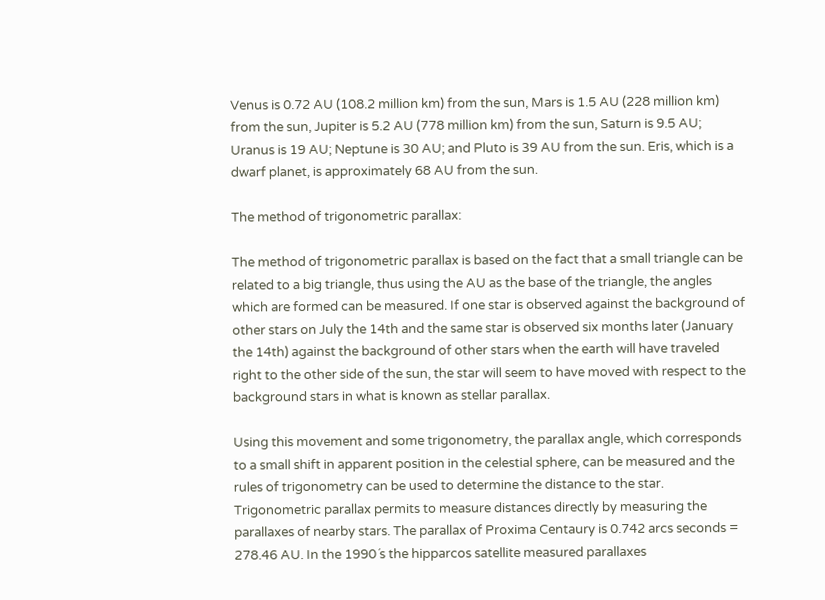Venus is 0.72 AU (108.2 million km) from the sun, Mars is 1.5 AU (228 million km) from the sun, Jupiter is 5.2 AU (778 million km) from the sun, Saturn is 9.5 AU; Uranus is 19 AU; Neptune is 30 AU; and Pluto is 39 AU from the sun. Eris, which is a dwarf planet, is approximately 68 AU from the sun.

The method of trigonometric parallax:

The method of trigonometric parallax is based on the fact that a small triangle can be related to a big triangle, thus using the AU as the base of the triangle, the angles which are formed can be measured. If one star is observed against the background of other stars on July the 14th and the same star is observed six months later (January the 14th) against the background of other stars when the earth will have traveled right to the other side of the sun, the star will seem to have moved with respect to the background stars in what is known as stellar parallax.

Using this movement and some trigonometry, the parallax angle, which corresponds to a small shift in apparent position in the celestial sphere, can be measured and the rules of trigonometry can be used to determine the distance to the star. Trigonometric parallax permits to measure distances directly by measuring the parallaxes of nearby stars. The parallax of Proxima Centaury is 0.742 arcs seconds = 278.46 AU. In the 1990´s the hipparcos satellite measured parallaxes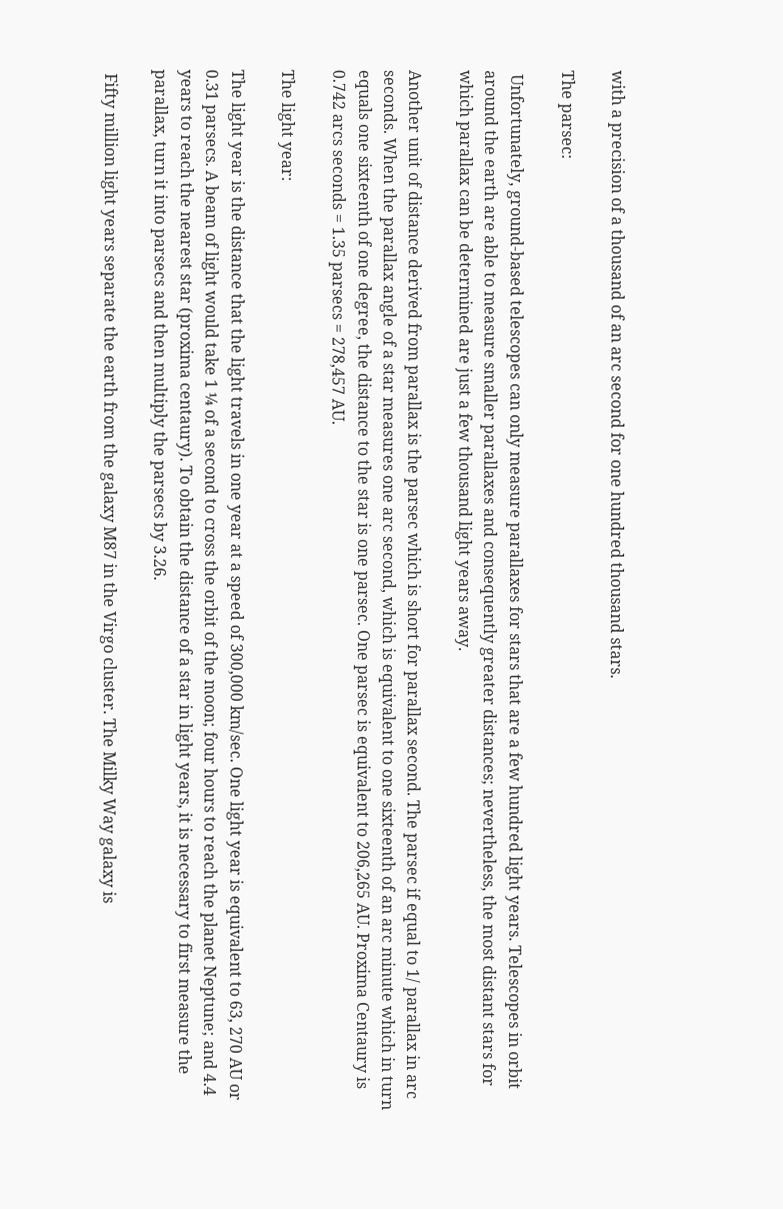with a precision of a thousand of an arc second for one hundred thousand stars.

The parsec:

 Unfortunately, ground-based telescopes can only measure parallaxes for stars that are a few hundred light years. Telescopes in orbit around the earth are able to measure smaller parallaxes and consequently greater distances; nevertheless, the most distant stars for which parallax can be determined are just a few thousand light years away.

Another unit of distance derived from parallax is the parsec which is short for parallax second. The parsec if equal to 1/ parallax in arc seconds. When the parallax angle of a star measures one arc second, which is equivalent to one sixteenth of an arc minute which in turn equals one sixteenth of one degree, the distance to the star is one parsec. One parsec is equivalent to 206,265 AU. Proxima Centaury is 0.742 arcs seconds = 1.35 parsecs = 278,457 AU.

The light year:

The light year is the distance that the light travels in one year at a speed of 300,000 km/sec. One light year is equivalent to 63, 270 AU or 0.31 parsecs. A beam of light would take 1 ¼ of a second to cross the orbit of the moon; four hours to reach the planet Neptune; and 4.4 years to reach the nearest star (proxima centaury). To obtain the distance of a star in light years, it is necessary to first measure the parallax, turn it into parsecs and then multiply the parsecs by 3.26.

 Fifty million light years separate the earth from the galaxy M87 in the Virgo cluster. The Milky Way galaxy is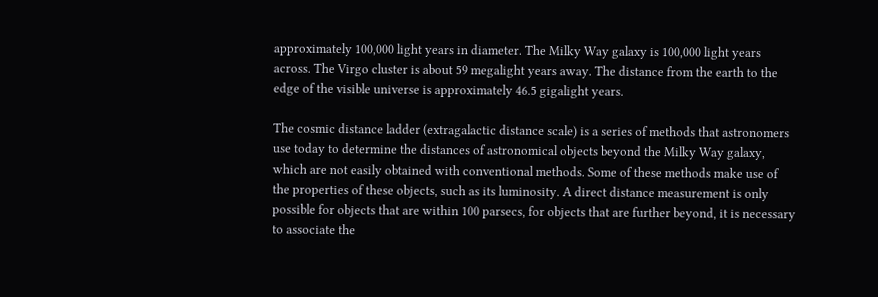approximately 100,000 light years in diameter. The Milky Way galaxy is 100,000 light years across. The Virgo cluster is about 59 megalight years away. The distance from the earth to the edge of the visible universe is approximately 46.5 gigalight years.

The cosmic distance ladder (extragalactic distance scale) is a series of methods that astronomers use today to determine the distances of astronomical objects beyond the Milky Way galaxy, which are not easily obtained with conventional methods. Some of these methods make use of the properties of these objects, such as its luminosity. A direct distance measurement is only possible for objects that are within 100 parsecs, for objects that are further beyond, it is necessary to associate the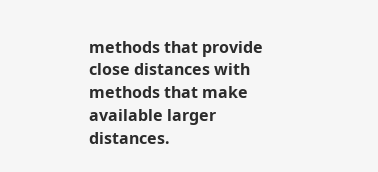methods that provide close distances with methods that make available larger distances.